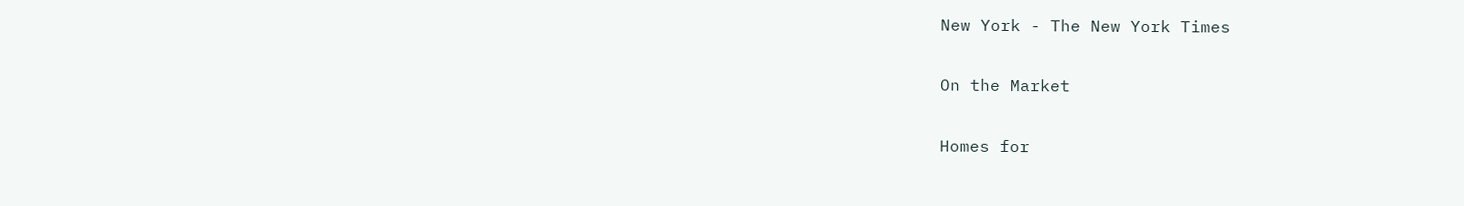New York - The New York Times

On the Market

Homes for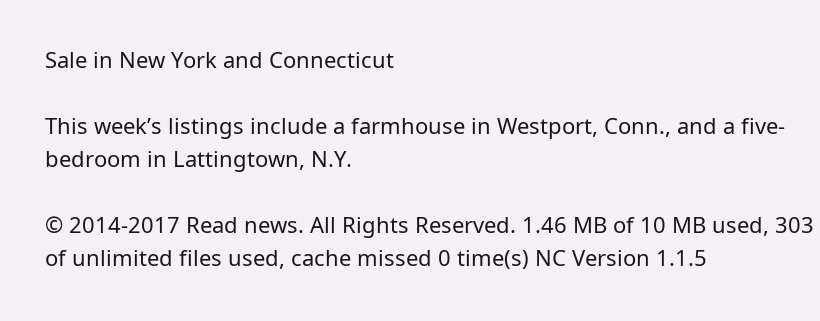Sale in New York and Connecticut

This week’s listings include a farmhouse in Westport, Conn., and a five-bedroom in Lattingtown, N.Y.

© 2014-2017 Read news. All Rights Reserved. 1.46 MB of 10 MB used, 303 of unlimited files used, cache missed 0 time(s) NC Version 1.1.5